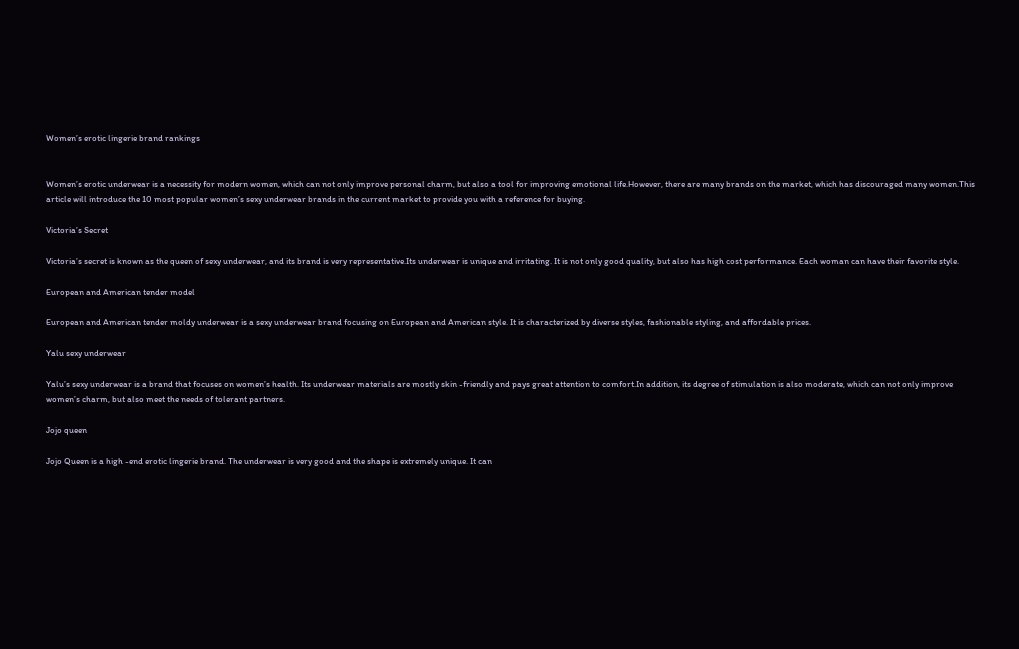Women’s erotic lingerie brand rankings


Women’s erotic underwear is a necessity for modern women, which can not only improve personal charm, but also a tool for improving emotional life.However, there are many brands on the market, which has discouraged many women.This article will introduce the 10 most popular women’s sexy underwear brands in the current market to provide you with a reference for buying.

Victoria’s Secret

Victoria’s secret is known as the queen of sexy underwear, and its brand is very representative.Its underwear is unique and irritating. It is not only good quality, but also has high cost performance. Each woman can have their favorite style.

European and American tender model

European and American tender moldy underwear is a sexy underwear brand focusing on European and American style. It is characterized by diverse styles, fashionable styling, and affordable prices.

Yalu sexy underwear

Yalu’s sexy underwear is a brand that focuses on women’s health. Its underwear materials are mostly skin -friendly and pays great attention to comfort.In addition, its degree of stimulation is also moderate, which can not only improve women’s charm, but also meet the needs of tolerant partners.

Jojo queen

Jojo Queen is a high -end erotic lingerie brand. The underwear is very good and the shape is extremely unique. It can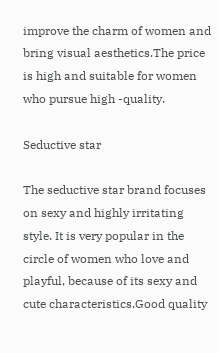improve the charm of women and bring visual aesthetics.The price is high and suitable for women who pursue high -quality.

Seductive star

The seductive star brand focuses on sexy and highly irritating style. It is very popular in the circle of women who love and playful, because of its sexy and cute characteristics.Good quality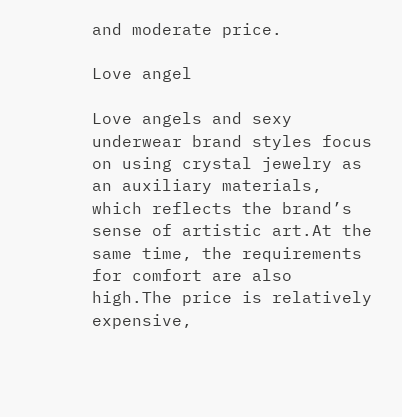and moderate price.

Love angel

Love angels and sexy underwear brand styles focus on using crystal jewelry as an auxiliary materials, which reflects the brand’s sense of artistic art.At the same time, the requirements for comfort are also high.The price is relatively expensive,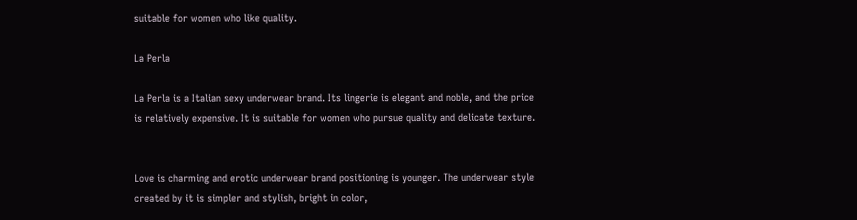suitable for women who like quality.

La Perla

La Perla is a Italian sexy underwear brand. Its lingerie is elegant and noble, and the price is relatively expensive. It is suitable for women who pursue quality and delicate texture.


Love is charming and erotic underwear brand positioning is younger. The underwear style created by it is simpler and stylish, bright in color,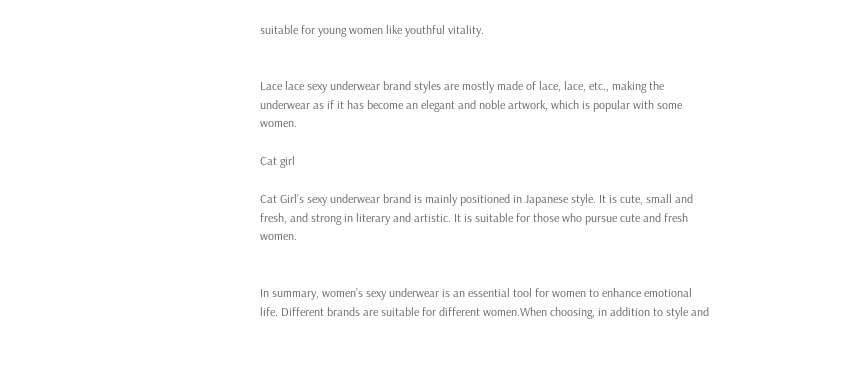suitable for young women like youthful vitality.


Lace lace sexy underwear brand styles are mostly made of lace, lace, etc., making the underwear as if it has become an elegant and noble artwork, which is popular with some women.

Cat girl

Cat Girl’s sexy underwear brand is mainly positioned in Japanese style. It is cute, small and fresh, and strong in literary and artistic. It is suitable for those who pursue cute and fresh women.


In summary, women’s sexy underwear is an essential tool for women to enhance emotional life. Different brands are suitable for different women.When choosing, in addition to style and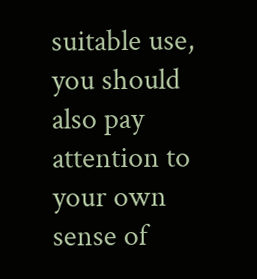suitable use, you should also pay attention to your own sense of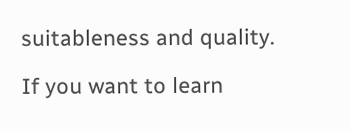suitableness and quality.

If you want to learn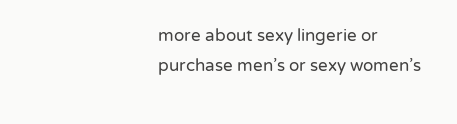more about sexy lingerie or purchase men’s or sexy women’s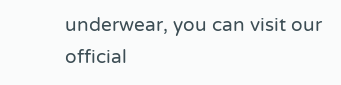underwear, you can visit our official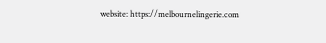website: https://melbournelingerie.com